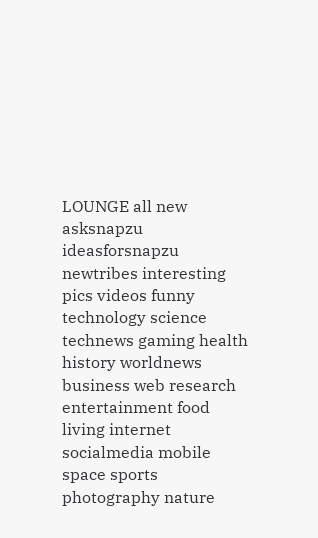LOUNGE all new asksnapzu ideasforsnapzu newtribes interesting pics videos funny technology science technews gaming health history worldnews business web research entertainment food living internet socialmedia mobile space sports photography nature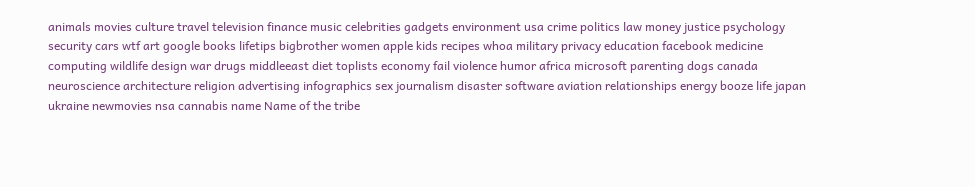animals movies culture travel television finance music celebrities gadgets environment usa crime politics law money justice psychology security cars wtf art google books lifetips bigbrother women apple kids recipes whoa military privacy education facebook medicine computing wildlife design war drugs middleeast diet toplists economy fail violence humor africa microsoft parenting dogs canada neuroscience architecture religion advertising infographics sex journalism disaster software aviation relationships energy booze life japan ukraine newmovies nsa cannabis name Name of the tribe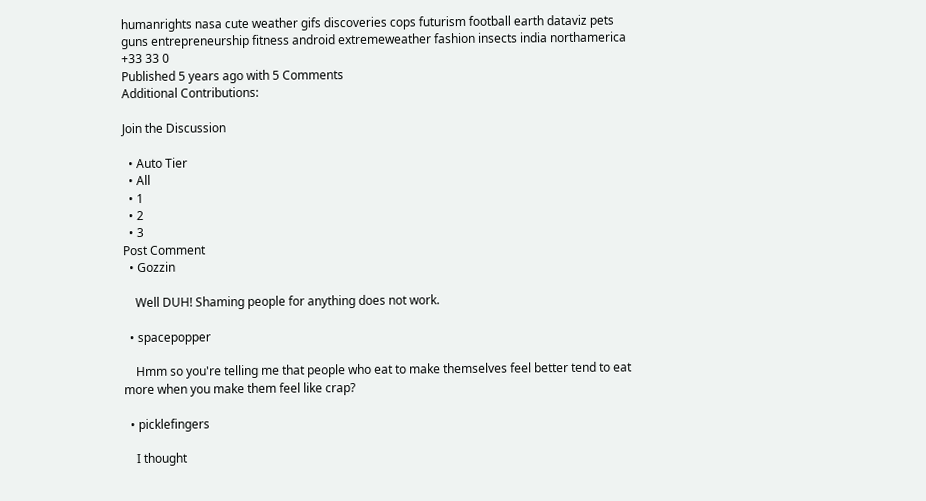humanrights nasa cute weather gifs discoveries cops futurism football earth dataviz pets guns entrepreneurship fitness android extremeweather fashion insects india northamerica
+33 33 0
Published 5 years ago with 5 Comments
Additional Contributions:

Join the Discussion

  • Auto Tier
  • All
  • 1
  • 2
  • 3
Post Comment
  • Gozzin

    Well DUH! Shaming people for anything does not work.

  • spacepopper

    Hmm so you're telling me that people who eat to make themselves feel better tend to eat more when you make them feel like crap?

  • picklefingers

    I thought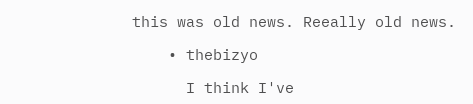this was old news. Reeally old news.

    • thebizyo

      I think I've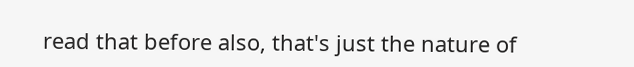read that before also, that's just the nature of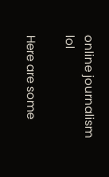online journalism lol

Here are some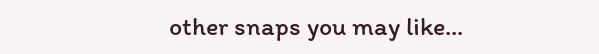other snaps you may like...